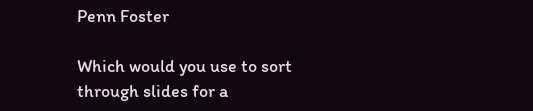Penn Foster

Which would you use to sort through slides for a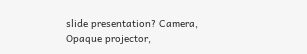slide presentation? Camera, Opaque projector,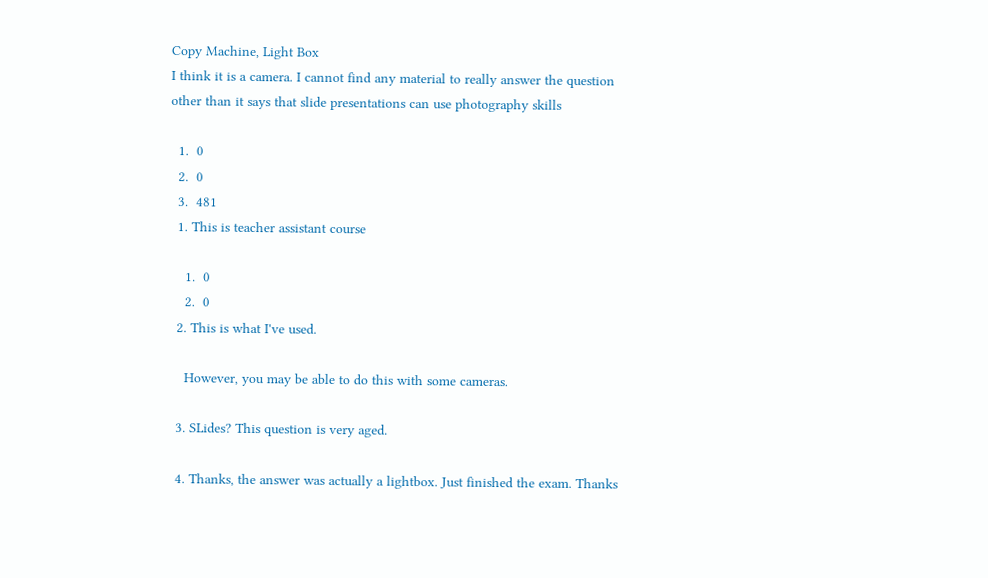Copy Machine, Light Box
I think it is a camera. I cannot find any material to really answer the question other than it says that slide presentations can use photography skills

  1.  0
  2.  0
  3.  481
  1. This is teacher assistant course

    1.  0
    2.  0
  2. This is what I've used.

    However, you may be able to do this with some cameras.

  3. SLides? This question is very aged.

  4. Thanks, the answer was actually a lightbox. Just finished the exam. Thanks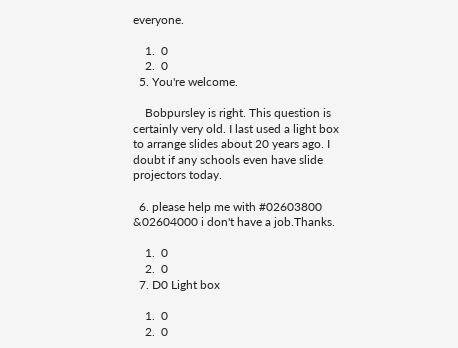everyone.

    1.  0
    2.  0
  5. You're welcome.

    Bobpursley is right. This question is certainly very old. I last used a light box to arrange slides about 20 years ago. I doubt if any schools even have slide projectors today.

  6. please help me with #02603800 &02604000 i don't have a job.Thanks.

    1.  0
    2.  0
  7. D0 Light box

    1.  0
    2.  0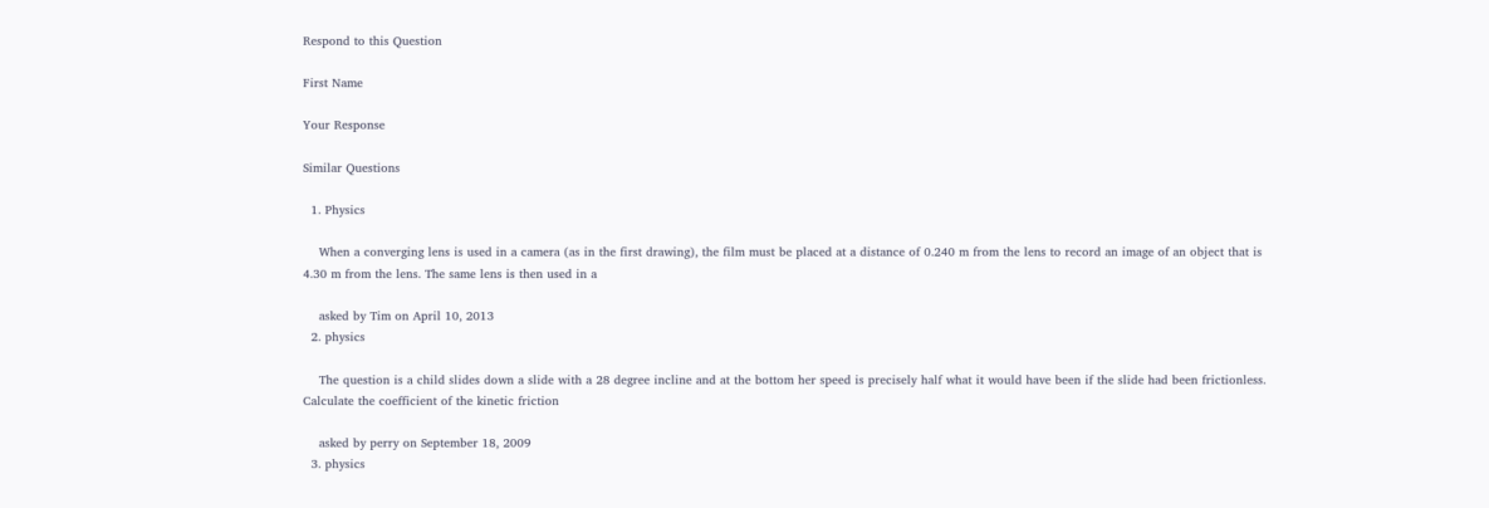Respond to this Question

First Name

Your Response

Similar Questions

  1. Physics

    When a converging lens is used in a camera (as in the first drawing), the film must be placed at a distance of 0.240 m from the lens to record an image of an object that is 4.30 m from the lens. The same lens is then used in a

    asked by Tim on April 10, 2013
  2. physics

    The question is a child slides down a slide with a 28 degree incline and at the bottom her speed is precisely half what it would have been if the slide had been frictionless. Calculate the coefficient of the kinetic friction

    asked by perry on September 18, 2009
  3. physics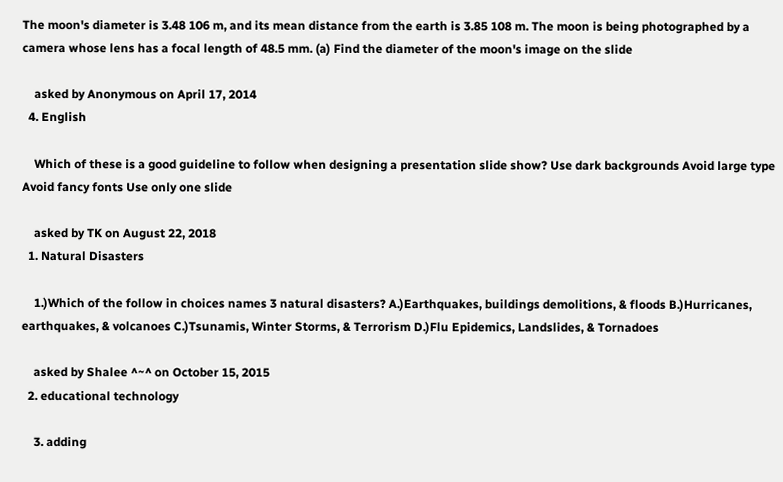The moon's diameter is 3.48 106 m, and its mean distance from the earth is 3.85 108 m. The moon is being photographed by a camera whose lens has a focal length of 48.5 mm. (a) Find the diameter of the moon's image on the slide

    asked by Anonymous on April 17, 2014
  4. English

    Which of these is a good guideline to follow when designing a presentation slide show? Use dark backgrounds Avoid large type Avoid fancy fonts Use only one slide

    asked by TK on August 22, 2018
  1. Natural Disasters

    1.)Which of the follow in choices names 3 natural disasters? A.)Earthquakes, buildings demolitions, & floods B.)Hurricanes, earthquakes, & volcanoes C.)Tsunamis, Winter Storms, & Terrorism D.)Flu Epidemics, Landslides, & Tornadoes

    asked by Shalee ^~^ on October 15, 2015
  2. educational technology

    3. adding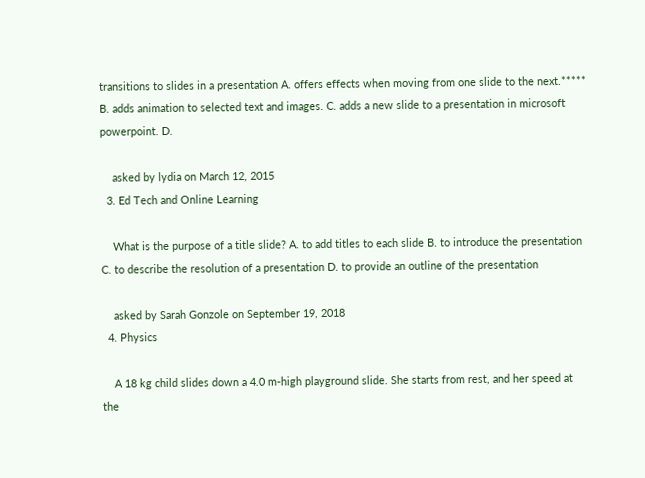transitions to slides in a presentation A. offers effects when moving from one slide to the next.***** B. adds animation to selected text and images. C. adds a new slide to a presentation in microsoft powerpoint. D.

    asked by lydia on March 12, 2015
  3. Ed Tech and Online Learning

    What is the purpose of a title slide? A. to add titles to each slide B. to introduce the presentation C. to describe the resolution of a presentation D. to provide an outline of the presentation

    asked by Sarah Gonzole on September 19, 2018
  4. Physics

    A 18 kg child slides down a 4.0 m-high playground slide. She starts from rest, and her speed at the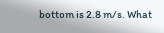bottom is 2.8 m/s. What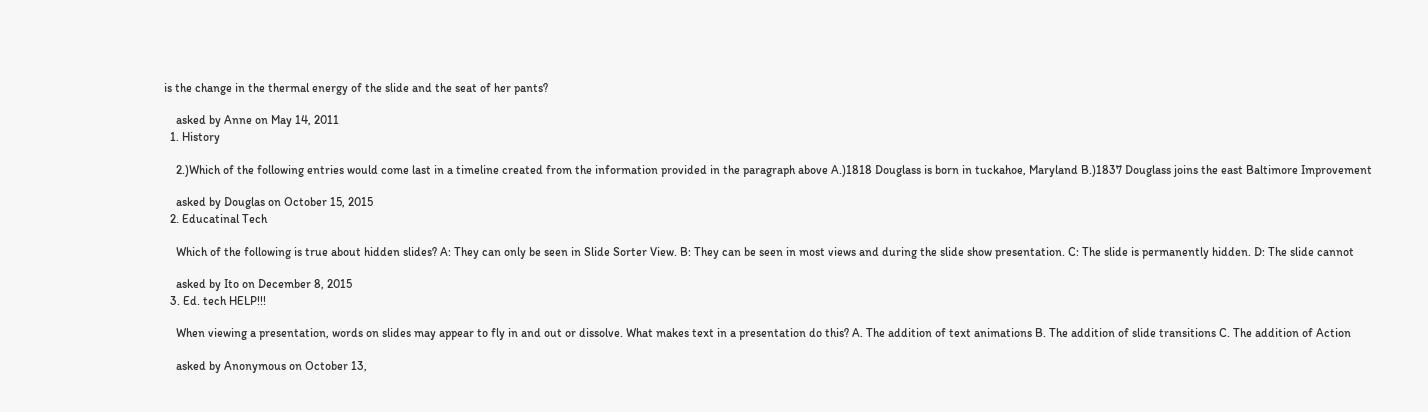is the change in the thermal energy of the slide and the seat of her pants?

    asked by Anne on May 14, 2011
  1. History

    2.)Which of the following entries would come last in a timeline created from the information provided in the paragraph above A.)1818 Douglass is born in tuckahoe, Maryland B.)1837 Douglass joins the east Baltimore Improvement

    asked by Douglas on October 15, 2015
  2. Educatinal Tech

    Which of the following is true about hidden slides? A: They can only be seen in Slide Sorter View. B: They can be seen in most views and during the slide show presentation. C: The slide is permanently hidden. D: The slide cannot

    asked by Ito on December 8, 2015
  3. Ed. tech HELP!!!

    When viewing a presentation, words on slides may appear to fly in and out or dissolve. What makes text in a presentation do this? A. The addition of text animations B. The addition of slide transitions C. The addition of Action

    asked by Anonymous on October 13,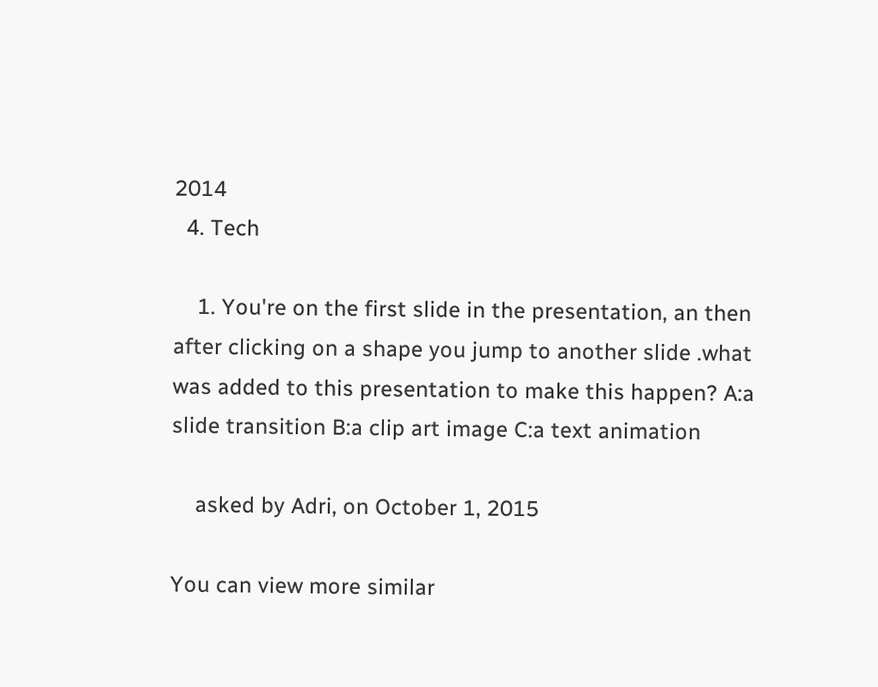2014
  4. Tech

    1. You're on the first slide in the presentation, an then after clicking on a shape you jump to another slide .what was added to this presentation to make this happen? A:a slide transition B:a clip art image C:a text animation

    asked by Adri, on October 1, 2015

You can view more similar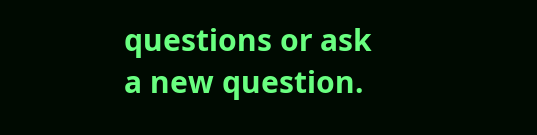questions or ask a new question.